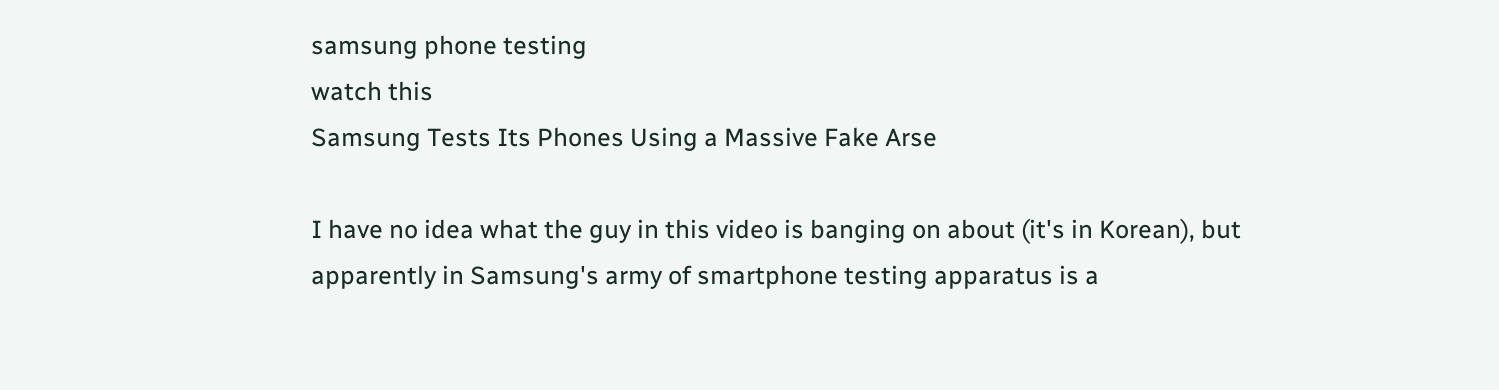samsung phone testing
watch this
Samsung Tests Its Phones Using a Massive Fake Arse

I have no idea what the guy in this video is banging on about (it's in Korean), but apparently in Samsung's army of smartphone testing apparatus is a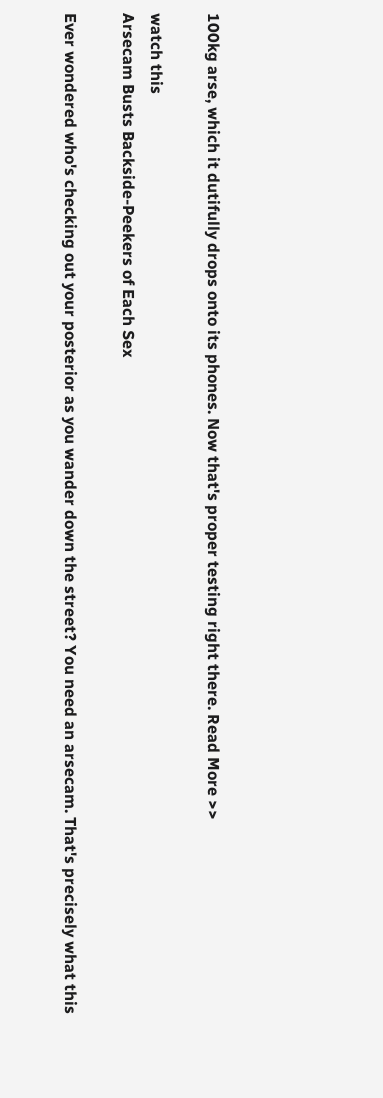100kg arse, which it dutifully drops onto its phones. Now that's proper testing right there. Read More >>

watch this
Arsecam Busts Backside-Peekers of Each Sex

Ever wondered who's checking out your posterior as you wander down the street? You need an arsecam. That's precisely what this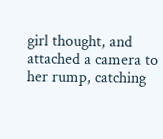girl thought, and attached a camera to her rump, catching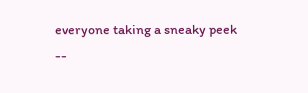everyone taking a sneaky peek --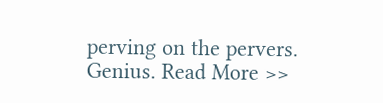perving on the pervers. Genius. Read More >>